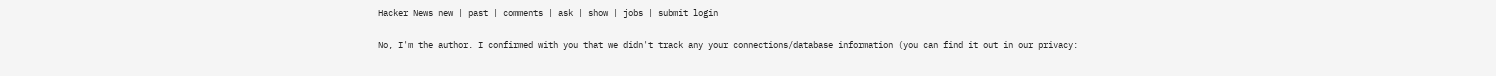Hacker News new | past | comments | ask | show | jobs | submit login

No, I'm the author. I confirmed with you that we didn't track any your connections/database information (you can find it out in our privacy: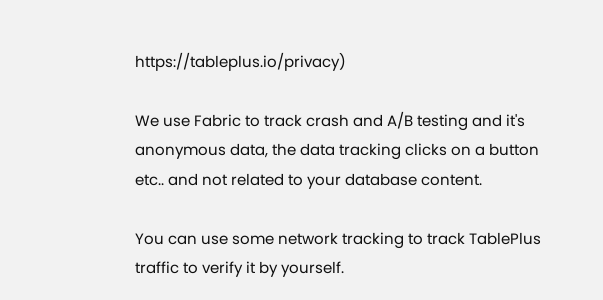https://tableplus.io/privacy)

We use Fabric to track crash and A/B testing and it's anonymous data, the data tracking clicks on a button etc.. and not related to your database content.

You can use some network tracking to track TablePlus traffic to verify it by yourself.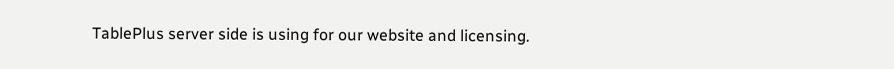TablePlus server side is using for our website and licensing.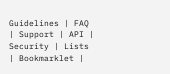Guidelines | FAQ | Support | API | Security | Lists | Bookmarklet |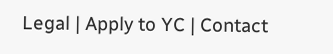Legal | Apply to YC | Contact